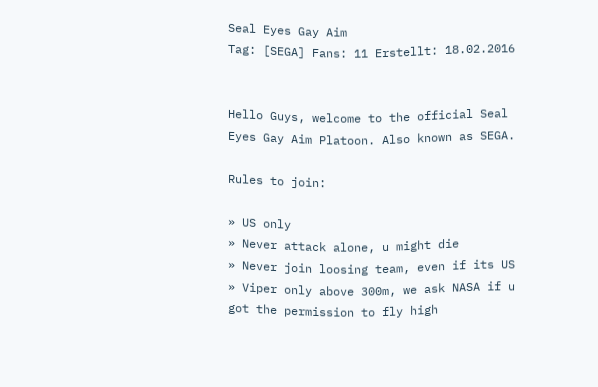Seal Eyes Gay Aim
Tag: [SEGA] Fans: 11 Erstellt: 18.02.2016


Hello Guys, welcome to the official Seal Eyes Gay Aim Platoon. Also known as SEGA.

Rules to join:

» US only
» Never attack alone, u might die
» Never join loosing team, even if its US
» Viper only above 300m, we ask NASA if u got the permission to fly high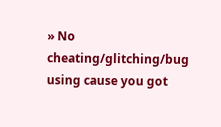» No cheating/glitching/bug using cause you got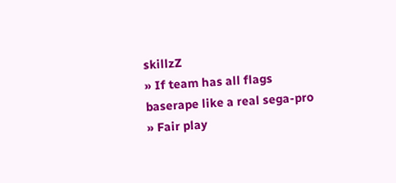skillzZ
» If team has all flags baserape like a real sega-pro
» Fair play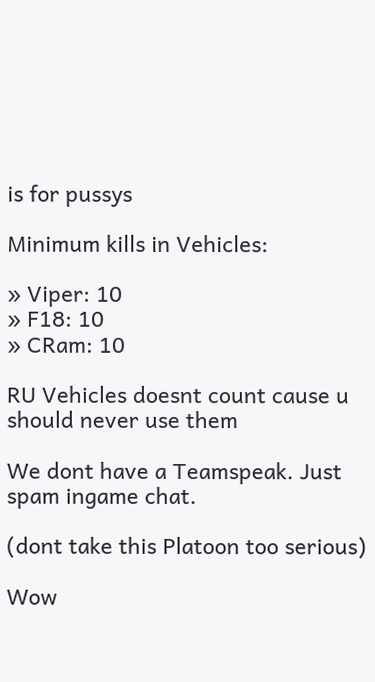is for pussys

Minimum kills in Vehicles:

» Viper: 10
» F18: 10
» CRam: 10

RU Vehicles doesnt count cause u should never use them

We dont have a Teamspeak. Just spam ingame chat.

(dont take this Platoon too serious)

Wow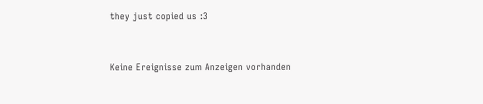they just copied us :3


Keine Ereignisse zum Anzeigen vorhanden